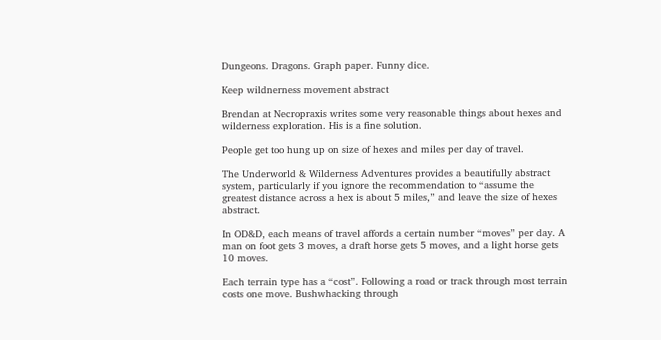Dungeons. Dragons. Graph paper. Funny dice.

Keep wildnerness movement abstract

Brendan at Necropraxis writes some very reasonable things about hexes and wilderness exploration. His is a fine solution.

People get too hung up on size of hexes and miles per day of travel.

The Underworld & Wilderness Adventures provides a beautifully abstract system, particularly if you ignore the recommendation to “assume the greatest distance across a hex is about 5 miles,” and leave the size of hexes abstract.

In OD&D, each means of travel affords a certain number “moves” per day. A man on foot gets 3 moves, a draft horse gets 5 moves, and a light horse gets 10 moves.

Each terrain type has a “cost”. Following a road or track through most terrain costs one move. Bushwhacking through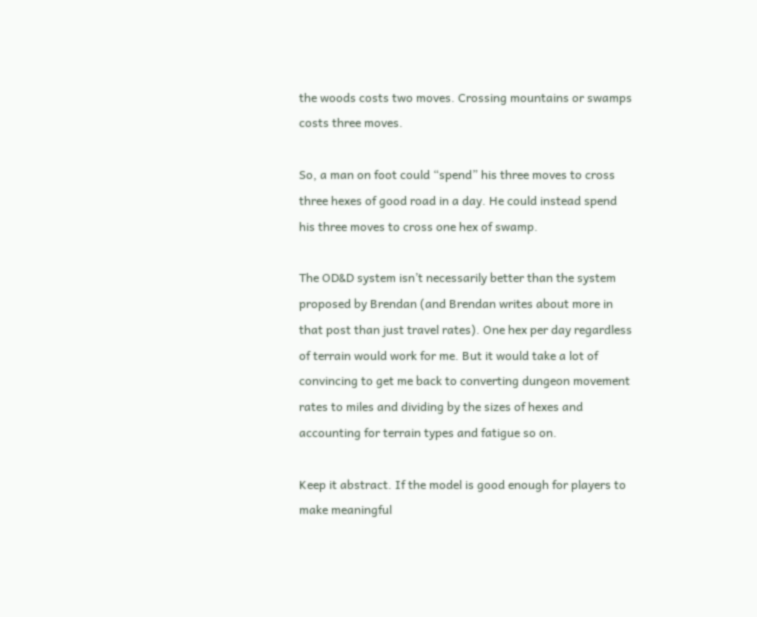the woods costs two moves. Crossing mountains or swamps costs three moves.

So, a man on foot could “spend” his three moves to cross three hexes of good road in a day. He could instead spend his three moves to cross one hex of swamp.

The OD&D system isn’t necessarily better than the system proposed by Brendan (and Brendan writes about more in that post than just travel rates). One hex per day regardless of terrain would work for me. But it would take a lot of convincing to get me back to converting dungeon movement rates to miles and dividing by the sizes of hexes and accounting for terrain types and fatigue so on.

Keep it abstract. If the model is good enough for players to make meaningful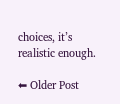choices, it’s realistic enough.

⬅ Older Post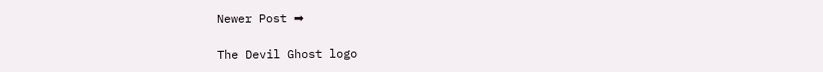Newer Post ➡

The Devil Ghost logo